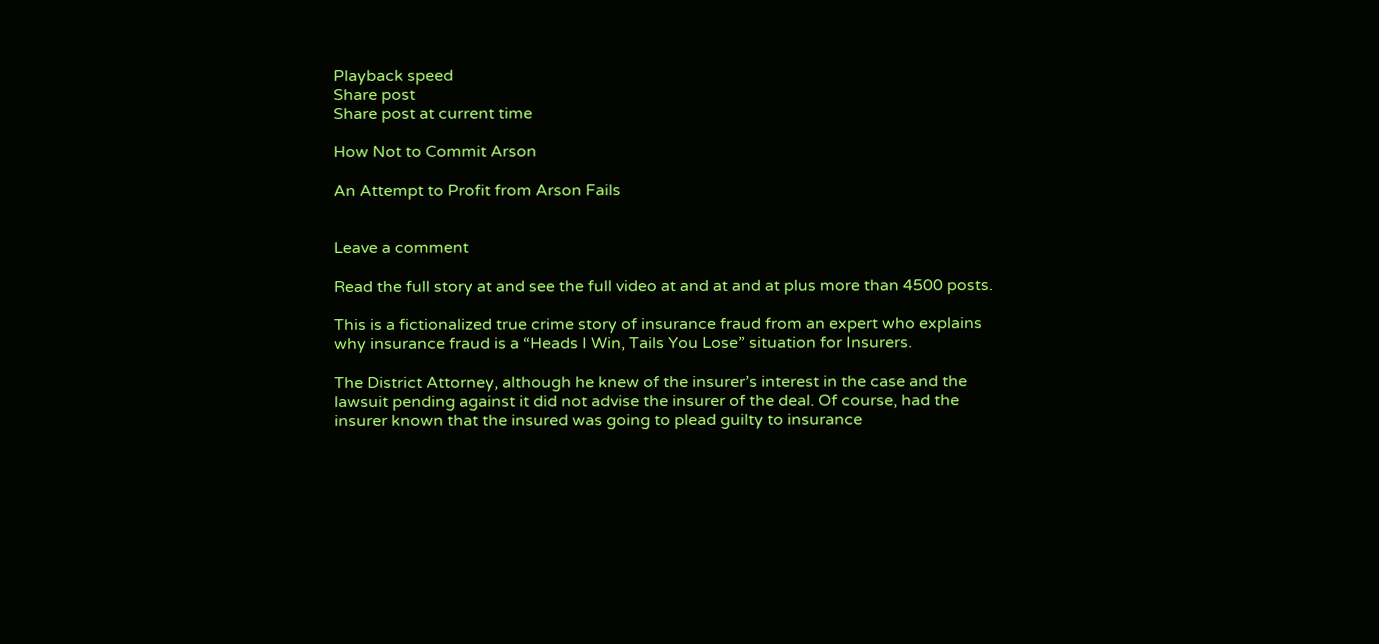Playback speed
Share post
Share post at current time

How Not to Commit Arson

An Attempt to Profit from Arson Fails


Leave a comment

Read the full story at and see the full video at and at and at plus more than 4500 posts.

This is a fictionalized true crime story of insurance fraud from an expert who explains why insurance fraud is a “Heads I Win, Tails You Lose” situation for Insurers.

The District Attorney, although he knew of the insurer’s interest in the case and the lawsuit pending against it did not advise the insurer of the deal. Of course, had the insurer known that the insured was going to plead guilty to insurance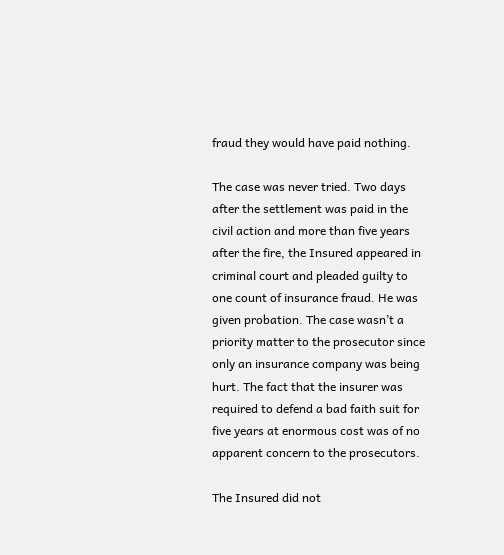fraud they would have paid nothing.

The case was never tried. Two days after the settlement was paid in the civil action and more than five years after the fire, the Insured appeared in criminal court and pleaded guilty to one count of insurance fraud. He was given probation. The case wasn’t a priority matter to the prosecutor since only an insurance company was being hurt. The fact that the insurer was required to defend a bad faith suit for five years at enormous cost was of no apparent concern to the prosecutors.

The Insured did not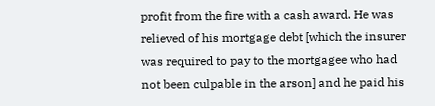profit from the fire with a cash award. He was relieved of his mortgage debt [which the insurer was required to pay to the mortgagee who had not been culpable in the arson] and he paid his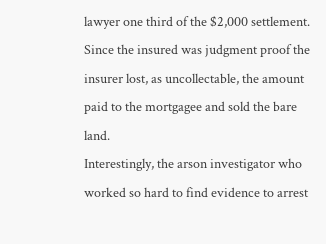lawyer one third of the $2,000 settlement. Since the insured was judgment proof the insurer lost, as uncollectable, the amount paid to the mortgagee and sold the bare land.
Interestingly, the arson investigator who worked so hard to find evidence to arrest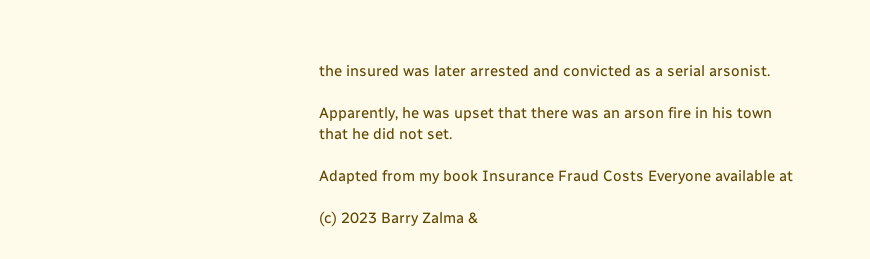the insured was later arrested and convicted as a serial arsonist.

Apparently, he was upset that there was an arson fire in his town that he did not set.

Adapted from my book Insurance Fraud Costs Everyone available at

(c) 2023 Barry Zalma &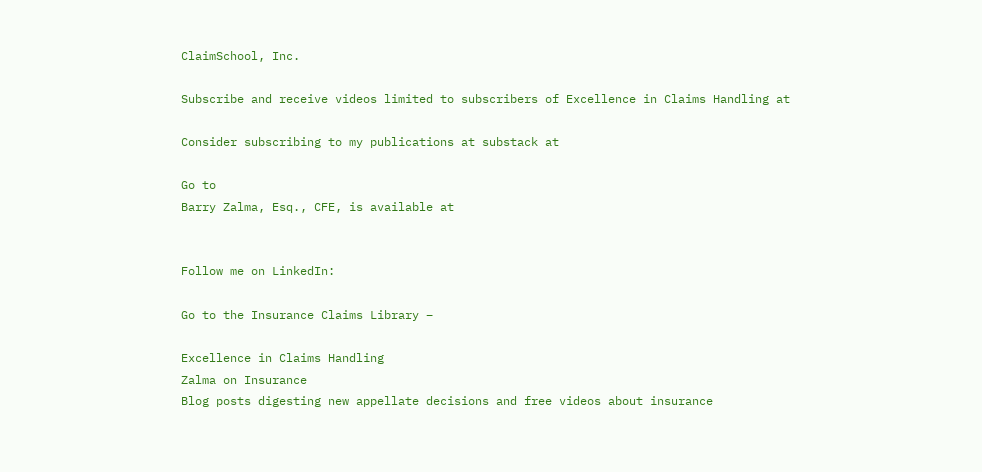ClaimSchool, Inc.

Subscribe and receive videos limited to subscribers of Excellence in Claims Handling at

Consider subscribing to my publications at substack at

Go to
Barry Zalma, Esq., CFE, is available at


Follow me on LinkedIn:

Go to the Insurance Claims Library –

Excellence in Claims Handling
Zalma on Insurance
Blog posts digesting new appellate decisions and free videos about insurance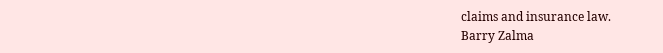claims and insurance law.
Barry Zalma